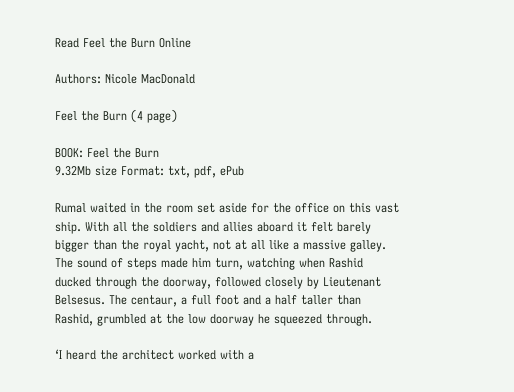Read Feel the Burn Online

Authors: Nicole MacDonald

Feel the Burn (4 page)

BOOK: Feel the Burn
9.32Mb size Format: txt, pdf, ePub

Rumal waited in the room set aside for the office on this vast ship. With all the soldiers and allies aboard it felt barely bigger than the royal yacht, not at all like a massive galley. The sound of steps made him turn, watching when Rashid ducked through the doorway, followed closely by Lieutenant Belsesus. The centaur, a full foot and a half taller than Rashid, grumbled at the low doorway he squeezed through.

‘I heard the architect worked with a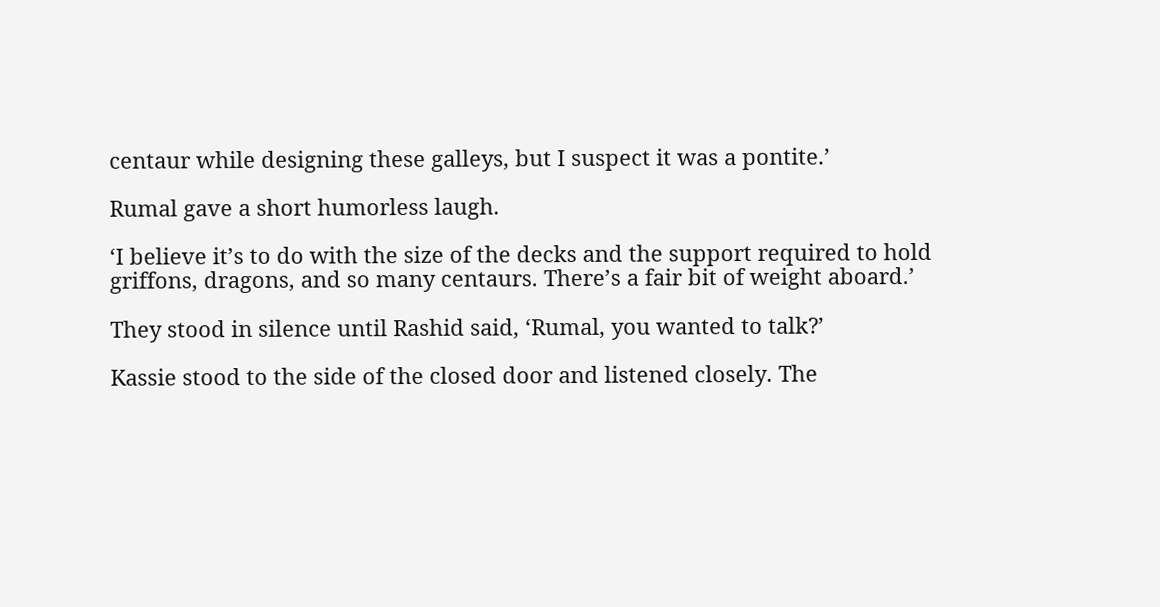centaur while designing these galleys, but I suspect it was a pontite.’

Rumal gave a short humorless laugh.

‘I believe it’s to do with the size of the decks and the support required to hold griffons, dragons, and so many centaurs. There’s a fair bit of weight aboard.’

They stood in silence until Rashid said, ‘Rumal, you wanted to talk?’

Kassie stood to the side of the closed door and listened closely. The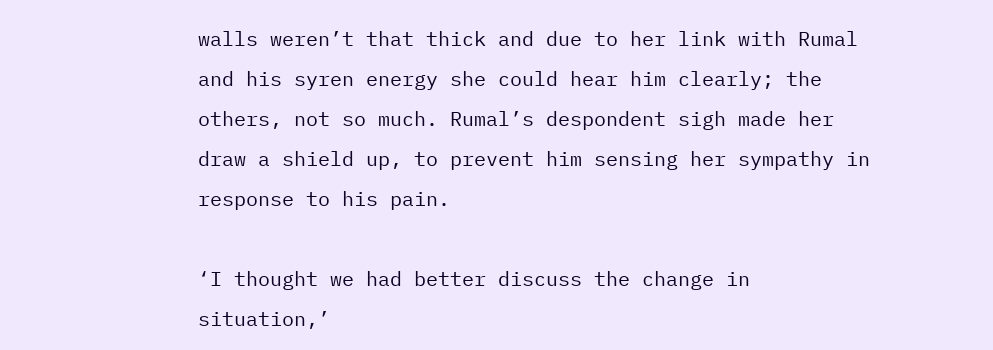walls weren’t that thick and due to her link with Rumal and his syren energy she could hear him clearly; the others, not so much. Rumal’s despondent sigh made her draw a shield up, to prevent him sensing her sympathy in response to his pain.

‘I thought we had better discuss the change in situation,’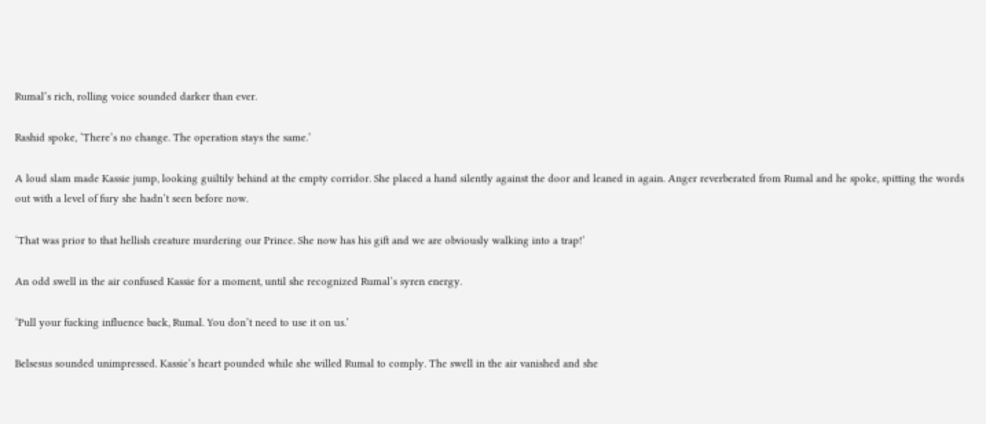Rumal’s rich, rolling voice sounded darker than ever.

Rashid spoke, ‘There’s no change. The operation stays the same.’

A loud slam made Kassie jump, looking guiltily behind at the empty corridor. She placed a hand silently against the door and leaned in again. Anger reverberated from Rumal and he spoke, spitting the words out with a level of fury she hadn’t seen before now.

‘That was prior to that hellish creature murdering our Prince. She now has his gift and we are obviously walking into a trap!’

An odd swell in the air confused Kassie for a moment, until she recognized Rumal’s syren energy.

‘Pull your fucking influence back, Rumal. You don’t need to use it on us.’

Belsesus sounded unimpressed. Kassie’s heart pounded while she willed Rumal to comply. The swell in the air vanished and she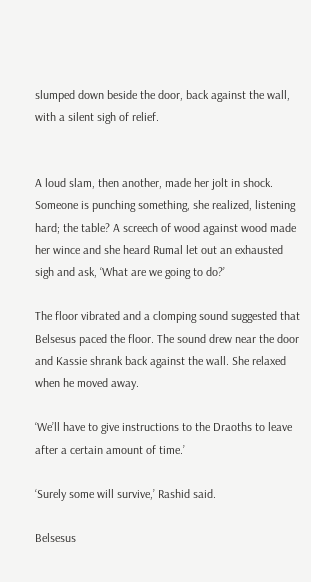slumped down beside the door, back against the wall, with a silent sigh of relief.


A loud slam, then another, made her jolt in shock. Someone is punching something, she realized, listening hard; the table? A screech of wood against wood made her wince and she heard Rumal let out an exhausted sigh and ask, ‘What are we going to do?’

The floor vibrated and a clomping sound suggested that Belsesus paced the floor. The sound drew near the door and Kassie shrank back against the wall. She relaxed when he moved away.

‘We’ll have to give instructions to the Draoths to leave after a certain amount of time.’

‘Surely some will survive,’ Rashid said.

Belsesus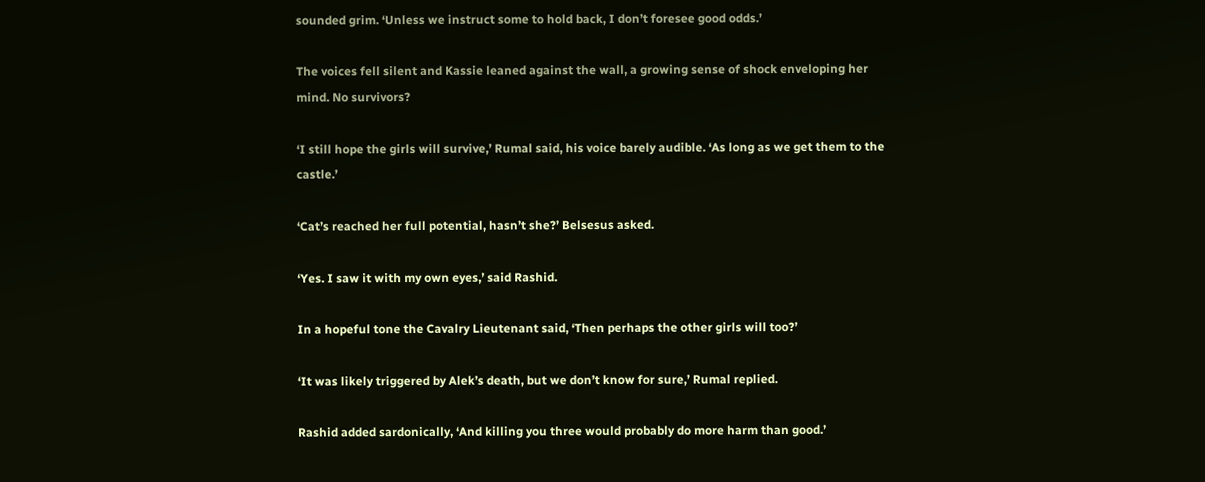sounded grim. ‘Unless we instruct some to hold back, I don’t foresee good odds.’

The voices fell silent and Kassie leaned against the wall, a growing sense of shock enveloping her mind. No survivors?

‘I still hope the girls will survive,’ Rumal said, his voice barely audible. ‘As long as we get them to the castle.’

‘Cat’s reached her full potential, hasn’t she?’ Belsesus asked.

‘Yes. I saw it with my own eyes,’ said Rashid.

In a hopeful tone the Cavalry Lieutenant said, ‘Then perhaps the other girls will too?’

‘It was likely triggered by Alek’s death, but we don’t know for sure,’ Rumal replied.

Rashid added sardonically, ‘And killing you three would probably do more harm than good.’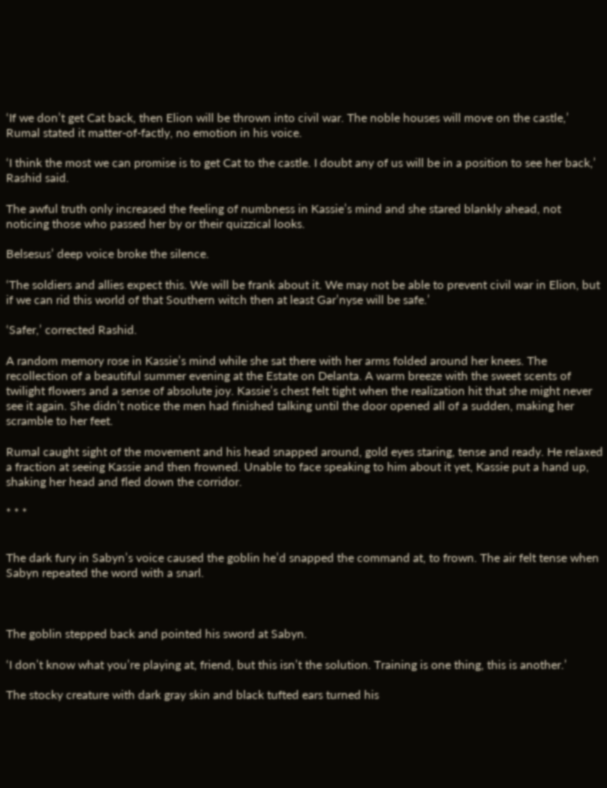‘If we don’t get Cat back, then Elion will be thrown into civil war. The noble houses will move on the castle,’ Rumal stated it matter-of-factly, no emotion in his voice.

‘I think the most we can promise is to get Cat to the castle. I doubt any of us will be in a position to see her back,’ Rashid said.

The awful truth only increased the feeling of numbness in Kassie’s mind and she stared blankly ahead, not noticing those who passed her by or their quizzical looks.

Belsesus’ deep voice broke the silence.

‘The soldiers and allies expect this. We will be frank about it. We may not be able to prevent civil war in Elion, but if we can rid this world of that Southern witch then at least Gar’nyse will be safe.’

‘Safer,’ corrected Rashid.

A random memory rose in Kassie’s mind while she sat there with her arms folded around her knees. The recollection of a beautiful summer evening at the Estate on Delanta. A warm breeze with the sweet scents of twilight flowers and a sense of absolute joy. Kassie’s chest felt tight when the realization hit that she might never see it again. She didn’t notice the men had finished talking until the door opened all of a sudden, making her scramble to her feet.

Rumal caught sight of the movement and his head snapped around, gold eyes staring, tense and ready. He relaxed a fraction at seeing Kassie and then frowned. Unable to face speaking to him about it yet, Kassie put a hand up, shaking her head and fled down the corridor.

* * *


The dark fury in Sabyn’s voice caused the goblin he’d snapped the command at, to frown. The air felt tense when Sabyn repeated the word with a snarl.



The goblin stepped back and pointed his sword at Sabyn.

‘I don’t know what you’re playing at, friend, but this isn’t the solution. Training is one thing, this is another.’

The stocky creature with dark gray skin and black tufted ears turned his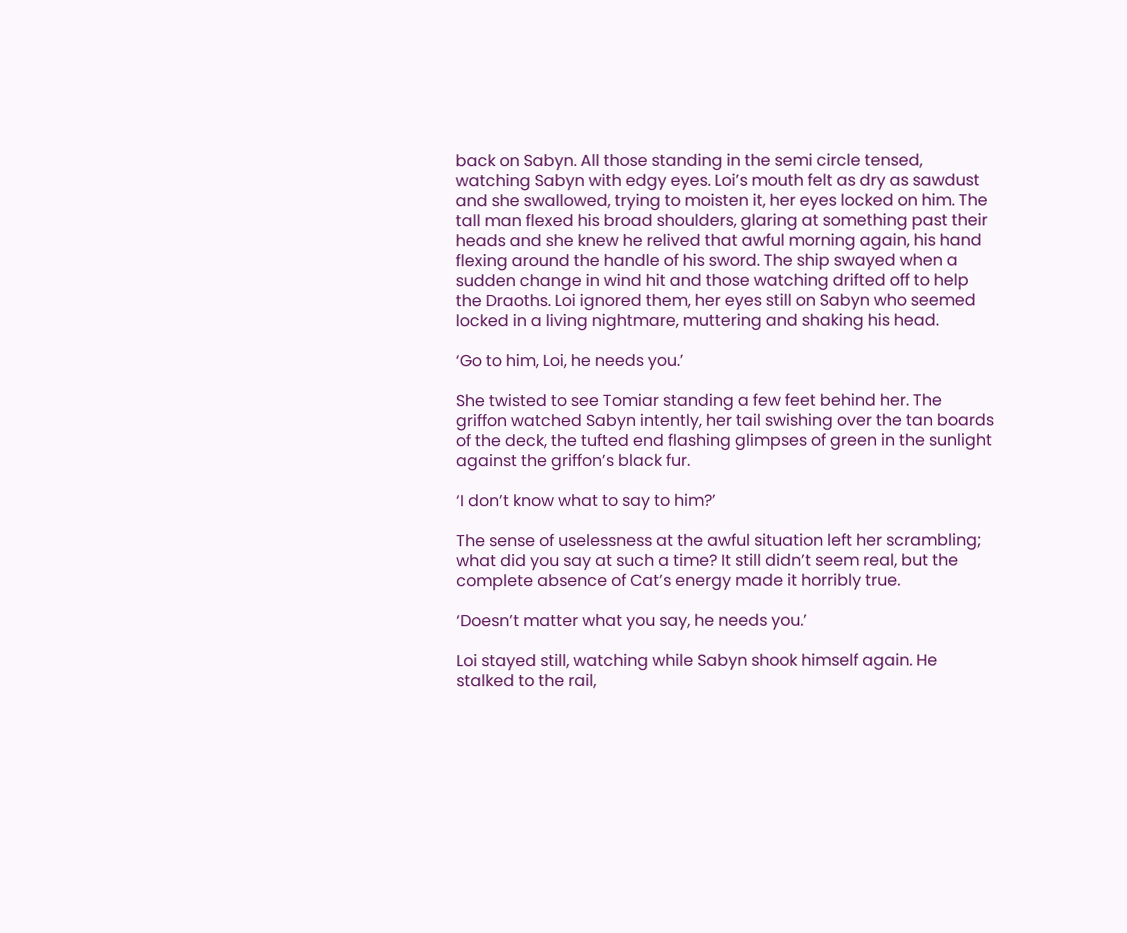back on Sabyn. All those standing in the semi circle tensed, watching Sabyn with edgy eyes. Loi’s mouth felt as dry as sawdust and she swallowed, trying to moisten it, her eyes locked on him. The tall man flexed his broad shoulders, glaring at something past their heads and she knew he relived that awful morning again, his hand flexing around the handle of his sword. The ship swayed when a sudden change in wind hit and those watching drifted off to help the Draoths. Loi ignored them, her eyes still on Sabyn who seemed locked in a living nightmare, muttering and shaking his head.

‘Go to him, Loi, he needs you.’

She twisted to see Tomiar standing a few feet behind her. The griffon watched Sabyn intently, her tail swishing over the tan boards of the deck, the tufted end flashing glimpses of green in the sunlight against the griffon’s black fur.

‘I don’t know what to say to him?’

The sense of uselessness at the awful situation left her scrambling; what did you say at such a time? It still didn’t seem real, but the complete absence of Cat’s energy made it horribly true.

‘Doesn’t matter what you say, he needs you.’

Loi stayed still, watching while Sabyn shook himself again. He stalked to the rail,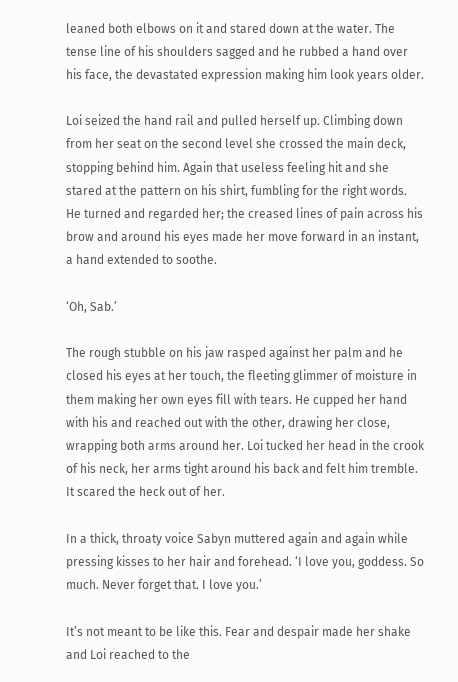leaned both elbows on it and stared down at the water. The tense line of his shoulders sagged and he rubbed a hand over his face, the devastated expression making him look years older.

Loi seized the hand rail and pulled herself up. Climbing down from her seat on the second level she crossed the main deck, stopping behind him. Again that useless feeling hit and she stared at the pattern on his shirt, fumbling for the right words. He turned and regarded her; the creased lines of pain across his brow and around his eyes made her move forward in an instant, a hand extended to soothe.

‘Oh, Sab.’

The rough stubble on his jaw rasped against her palm and he closed his eyes at her touch, the fleeting glimmer of moisture in them making her own eyes fill with tears. He cupped her hand with his and reached out with the other, drawing her close, wrapping both arms around her. Loi tucked her head in the crook of his neck, her arms tight around his back and felt him tremble. It scared the heck out of her.

In a thick, throaty voice Sabyn muttered again and again while pressing kisses to her hair and forehead. ‘I love you, goddess. So much. Never forget that. I love you.’

It’s not meant to be like this. Fear and despair made her shake and Loi reached to the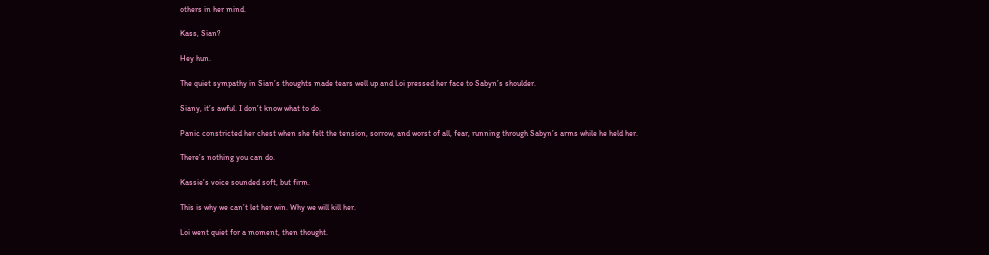others in her mind.

Kass, Sian?

Hey hun.

The quiet sympathy in Sian’s thoughts made tears well up and Loi pressed her face to Sabyn’s shoulder.

Siany, it’s awful. I don’t know what to do.

Panic constricted her chest when she felt the tension, sorrow, and worst of all, fear, running through Sabyn’s arms while he held her.

There’s nothing you can do.

Kassie’s voice sounded soft, but firm.

This is why we can’t let her win. Why we will kill her.

Loi went quiet for a moment, then thought.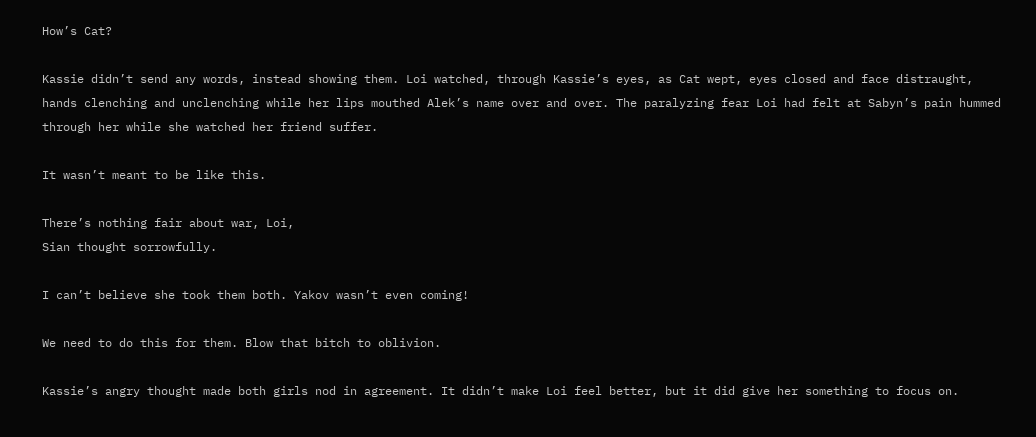How’s Cat?

Kassie didn’t send any words, instead showing them. Loi watched, through Kassie’s eyes, as Cat wept, eyes closed and face distraught, hands clenching and unclenching while her lips mouthed Alek’s name over and over. The paralyzing fear Loi had felt at Sabyn’s pain hummed through her while she watched her friend suffer.

It wasn’t meant to be like this.

There’s nothing fair about war, Loi,
Sian thought sorrowfully.

I can’t believe she took them both. Yakov wasn’t even coming!

We need to do this for them. Blow that bitch to oblivion.

Kassie’s angry thought made both girls nod in agreement. It didn’t make Loi feel better, but it did give her something to focus on.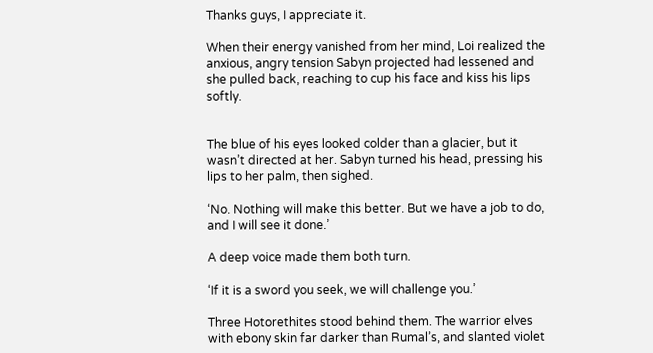Thanks guys, I appreciate it.

When their energy vanished from her mind, Loi realized the anxious, angry tension Sabyn projected had lessened and she pulled back, reaching to cup his face and kiss his lips softly.


The blue of his eyes looked colder than a glacier, but it wasn’t directed at her. Sabyn turned his head, pressing his lips to her palm, then sighed.

‘No. Nothing will make this better. But we have a job to do, and I will see it done.’

A deep voice made them both turn.

‘If it is a sword you seek, we will challenge you.’

Three Hotorethites stood behind them. The warrior elves with ebony skin far darker than Rumal’s, and slanted violet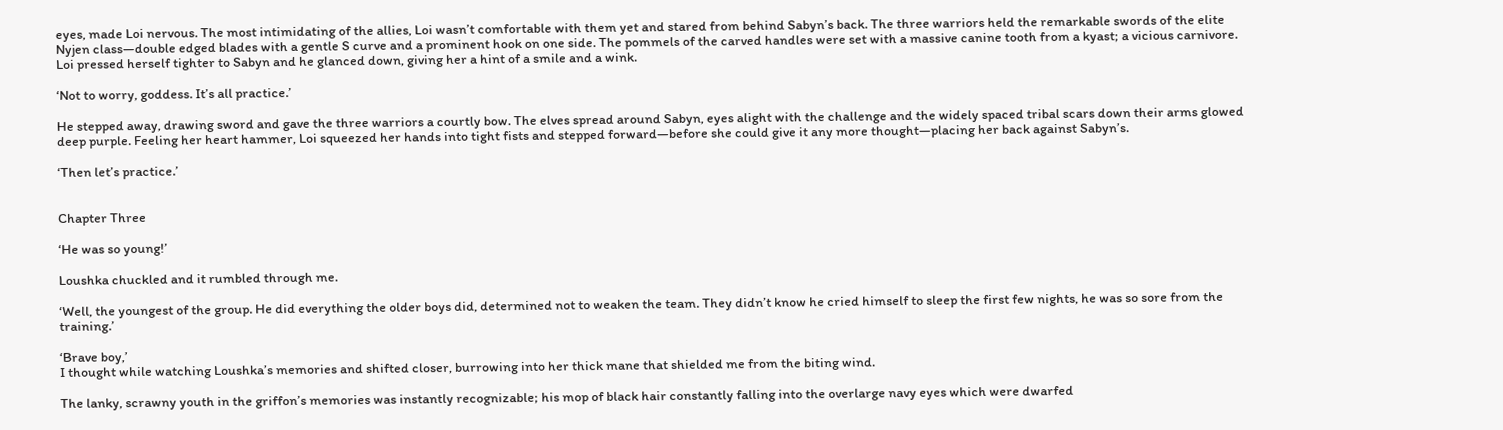eyes, made Loi nervous. The most intimidating of the allies, Loi wasn’t comfortable with them yet and stared from behind Sabyn’s back. The three warriors held the remarkable swords of the elite Nyjen class—double edged blades with a gentle S curve and a prominent hook on one side. The pommels of the carved handles were set with a massive canine tooth from a kyast; a vicious carnivore. Loi pressed herself tighter to Sabyn and he glanced down, giving her a hint of a smile and a wink.

‘Not to worry, goddess. It’s all practice.’

He stepped away, drawing sword and gave the three warriors a courtly bow. The elves spread around Sabyn, eyes alight with the challenge and the widely spaced tribal scars down their arms glowed deep purple. Feeling her heart hammer, Loi squeezed her hands into tight fists and stepped forward—before she could give it any more thought—placing her back against Sabyn’s.

‘Then let’s practice.’


Chapter Three

‘He was so young!’

Loushka chuckled and it rumbled through me.

‘Well, the youngest of the group. He did everything the older boys did, determined not to weaken the team. They didn’t know he cried himself to sleep the first few nights, he was so sore from the training.’

‘Brave boy,’
I thought while watching Loushka’s memories and shifted closer, burrowing into her thick mane that shielded me from the biting wind.

The lanky, scrawny youth in the griffon’s memories was instantly recognizable; his mop of black hair constantly falling into the overlarge navy eyes which were dwarfed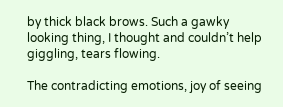by thick black brows. Such a gawky looking thing, I thought and couldn’t help giggling, tears flowing.

The contradicting emotions, joy of seeing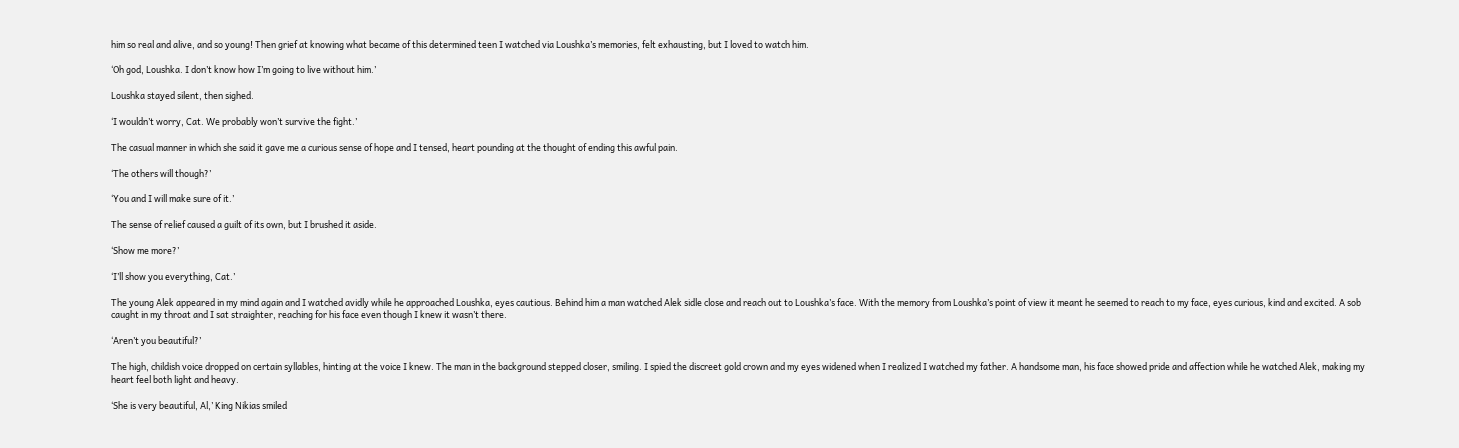him so real and alive, and so young! Then grief at knowing what became of this determined teen I watched via Loushka’s memories, felt exhausting, but I loved to watch him.

‘Oh god, Loushka. I don’t know how I’m going to live without him.’

Loushka stayed silent, then sighed.

‘I wouldn’t worry, Cat. We probably won’t survive the fight.’

The casual manner in which she said it gave me a curious sense of hope and I tensed, heart pounding at the thought of ending this awful pain.

‘The others will though?’

‘You and I will make sure of it.’

The sense of relief caused a guilt of its own, but I brushed it aside.

‘Show me more?’

‘I’ll show you everything, Cat.’

The young Alek appeared in my mind again and I watched avidly while he approached Loushka, eyes cautious. Behind him a man watched Alek sidle close and reach out to Loushka’s face. With the memory from Loushka’s point of view it meant he seemed to reach to my face, eyes curious, kind and excited. A sob caught in my throat and I sat straighter, reaching for his face even though I knew it wasn’t there.

‘Aren’t you beautiful?’

The high, childish voice dropped on certain syllables, hinting at the voice I knew. The man in the background stepped closer, smiling. I spied the discreet gold crown and my eyes widened when I realized I watched my father. A handsome man, his face showed pride and affection while he watched Alek, making my heart feel both light and heavy.

‘She is very beautiful, Al,’ King Nikias smiled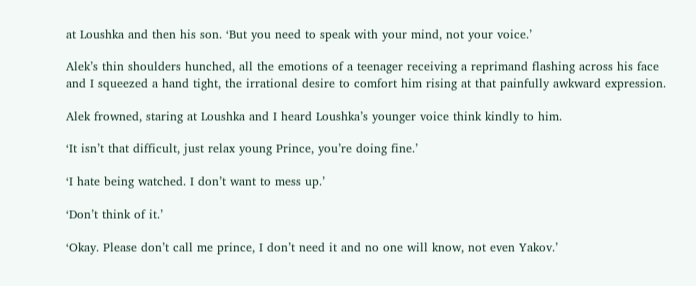at Loushka and then his son. ‘But you need to speak with your mind, not your voice.’

Alek’s thin shoulders hunched, all the emotions of a teenager receiving a reprimand flashing across his face and I squeezed a hand tight, the irrational desire to comfort him rising at that painfully awkward expression.

Alek frowned, staring at Loushka and I heard Loushka’s younger voice think kindly to him.

‘It isn’t that difficult, just relax young Prince, you’re doing fine.’

‘I hate being watched. I don’t want to mess up.’

‘Don’t think of it.’

‘Okay. Please don’t call me prince, I don’t need it and no one will know, not even Yakov.’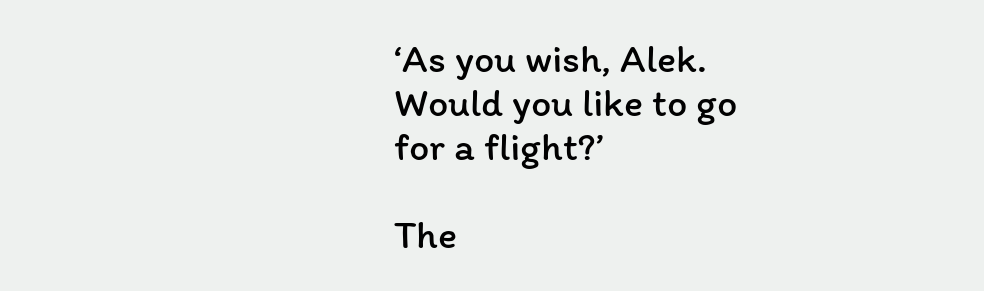‘As you wish, Alek. Would you like to go for a flight?’

The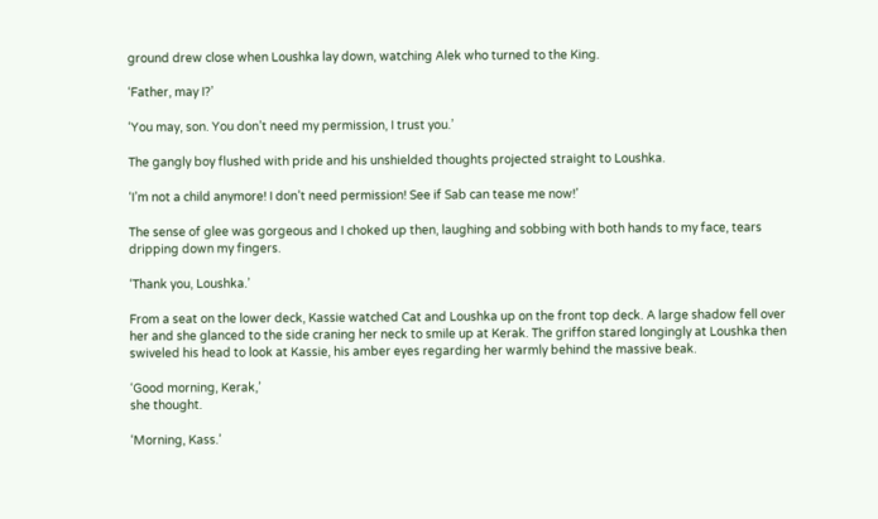ground drew close when Loushka lay down, watching Alek who turned to the King.

‘Father, may I?’

‘You may, son. You don’t need my permission, I trust you.’

The gangly boy flushed with pride and his unshielded thoughts projected straight to Loushka.

‘I’m not a child anymore! I don’t need permission! See if Sab can tease me now!’

The sense of glee was gorgeous and I choked up then, laughing and sobbing with both hands to my face, tears dripping down my fingers.

‘Thank you, Loushka.’

From a seat on the lower deck, Kassie watched Cat and Loushka up on the front top deck. A large shadow fell over her and she glanced to the side craning her neck to smile up at Kerak. The griffon stared longingly at Loushka then swiveled his head to look at Kassie, his amber eyes regarding her warmly behind the massive beak.

‘Good morning, Kerak,’
she thought.

‘Morning, Kass.’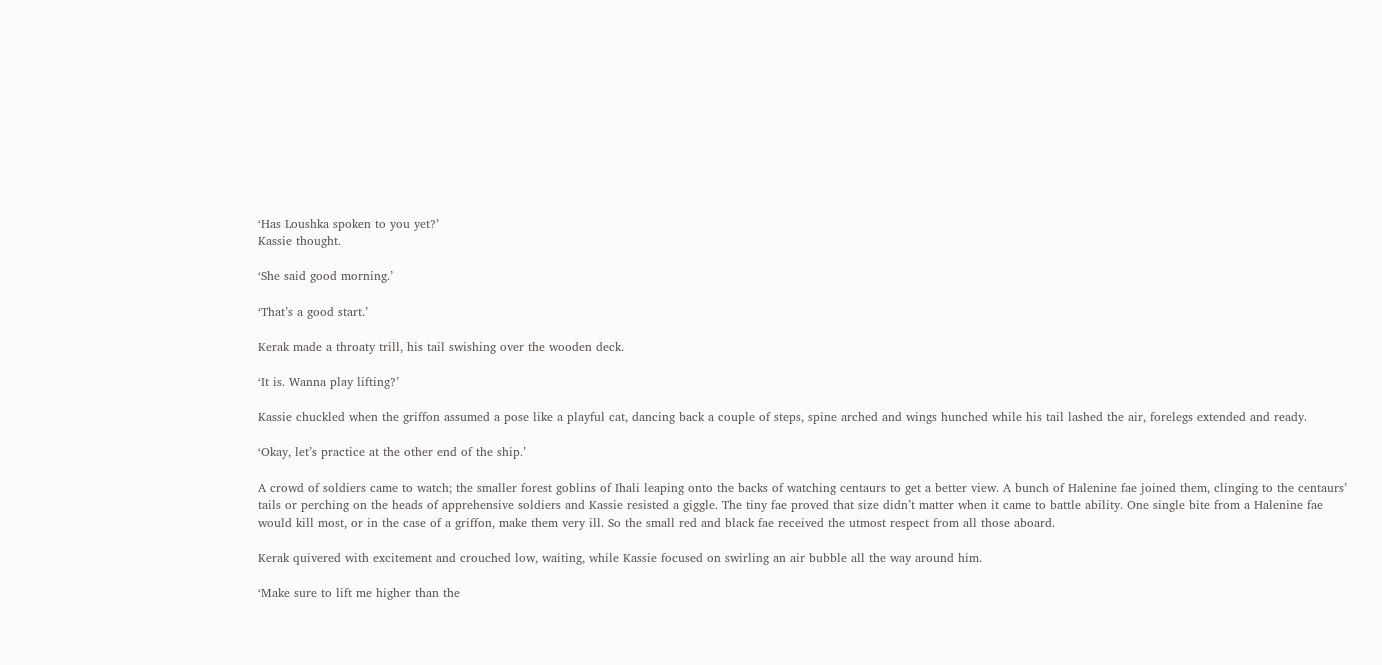‘Has Loushka spoken to you yet?’
Kassie thought.

‘She said good morning.’

‘That’s a good start.’

Kerak made a throaty trill, his tail swishing over the wooden deck.

‘It is. Wanna play lifting?’

Kassie chuckled when the griffon assumed a pose like a playful cat, dancing back a couple of steps, spine arched and wings hunched while his tail lashed the air, forelegs extended and ready.

‘Okay, let’s practice at the other end of the ship.’

A crowd of soldiers came to watch; the smaller forest goblins of Ihali leaping onto the backs of watching centaurs to get a better view. A bunch of Halenine fae joined them, clinging to the centaurs’ tails or perching on the heads of apprehensive soldiers and Kassie resisted a giggle. The tiny fae proved that size didn’t matter when it came to battle ability. One single bite from a Halenine fae would kill most, or in the case of a griffon, make them very ill. So the small red and black fae received the utmost respect from all those aboard.

Kerak quivered with excitement and crouched low, waiting, while Kassie focused on swirling an air bubble all the way around him.

‘Make sure to lift me higher than the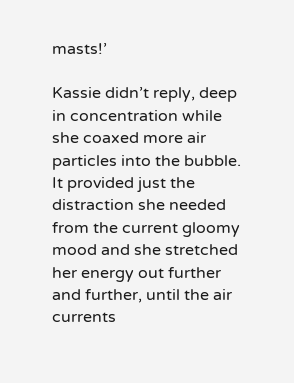masts!’

Kassie didn’t reply, deep in concentration while she coaxed more air particles into the bubble. It provided just the distraction she needed from the current gloomy mood and she stretched her energy out further and further, until the air currents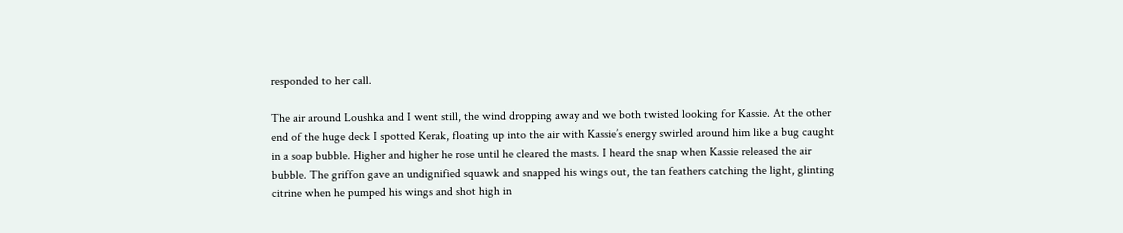responded to her call.

The air around Loushka and I went still, the wind dropping away and we both twisted looking for Kassie. At the other end of the huge deck I spotted Kerak, floating up into the air with Kassie’s energy swirled around him like a bug caught in a soap bubble. Higher and higher he rose until he cleared the masts. I heard the snap when Kassie released the air bubble. The griffon gave an undignified squawk and snapped his wings out, the tan feathers catching the light, glinting citrine when he pumped his wings and shot high in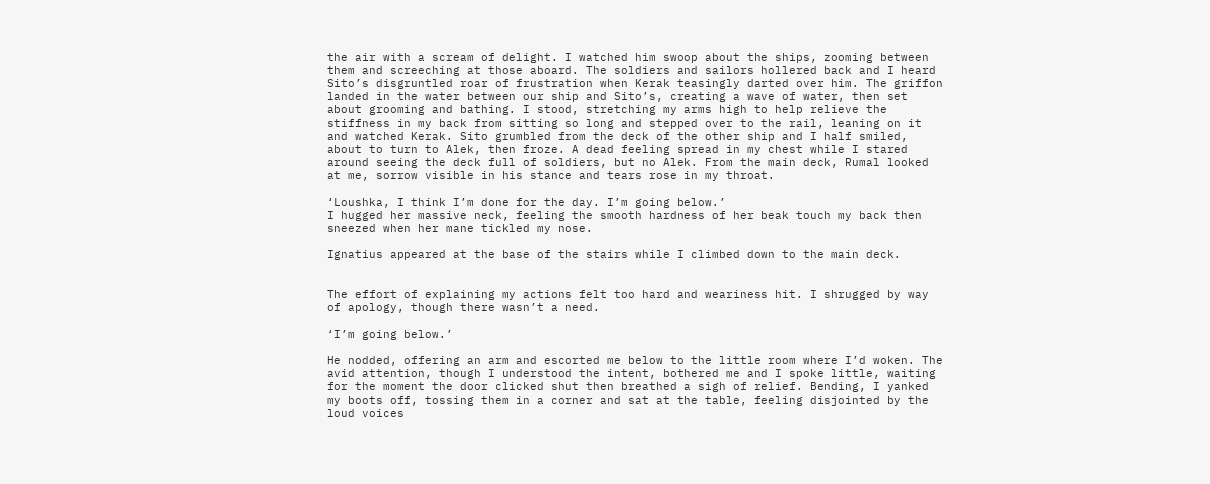the air with a scream of delight. I watched him swoop about the ships, zooming between them and screeching at those aboard. The soldiers and sailors hollered back and I heard Sito’s disgruntled roar of frustration when Kerak teasingly darted over him. The griffon landed in the water between our ship and Sito’s, creating a wave of water, then set about grooming and bathing. I stood, stretching my arms high to help relieve the stiffness in my back from sitting so long and stepped over to the rail, leaning on it and watched Kerak. Sito grumbled from the deck of the other ship and I half smiled, about to turn to Alek, then froze. A dead feeling spread in my chest while I stared around seeing the deck full of soldiers, but no Alek. From the main deck, Rumal looked at me, sorrow visible in his stance and tears rose in my throat.

‘Loushka, I think I’m done for the day. I’m going below.’
I hugged her massive neck, feeling the smooth hardness of her beak touch my back then sneezed when her mane tickled my nose.

Ignatius appeared at the base of the stairs while I climbed down to the main deck.


The effort of explaining my actions felt too hard and weariness hit. I shrugged by way of apology, though there wasn’t a need.

‘I’m going below.’

He nodded, offering an arm and escorted me below to the little room where I’d woken. The avid attention, though I understood the intent, bothered me and I spoke little, waiting for the moment the door clicked shut then breathed a sigh of relief. Bending, I yanked my boots off, tossing them in a corner and sat at the table, feeling disjointed by the loud voices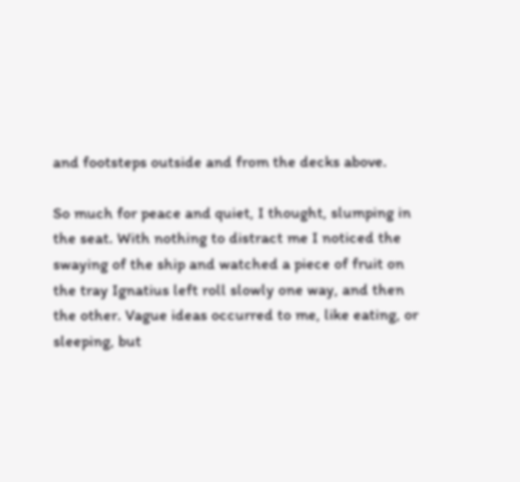and footsteps outside and from the decks above.

So much for peace and quiet, I thought, slumping in the seat. With nothing to distract me I noticed the swaying of the ship and watched a piece of fruit on the tray Ignatius left roll slowly one way, and then the other. Vague ideas occurred to me, like eating, or sleeping, but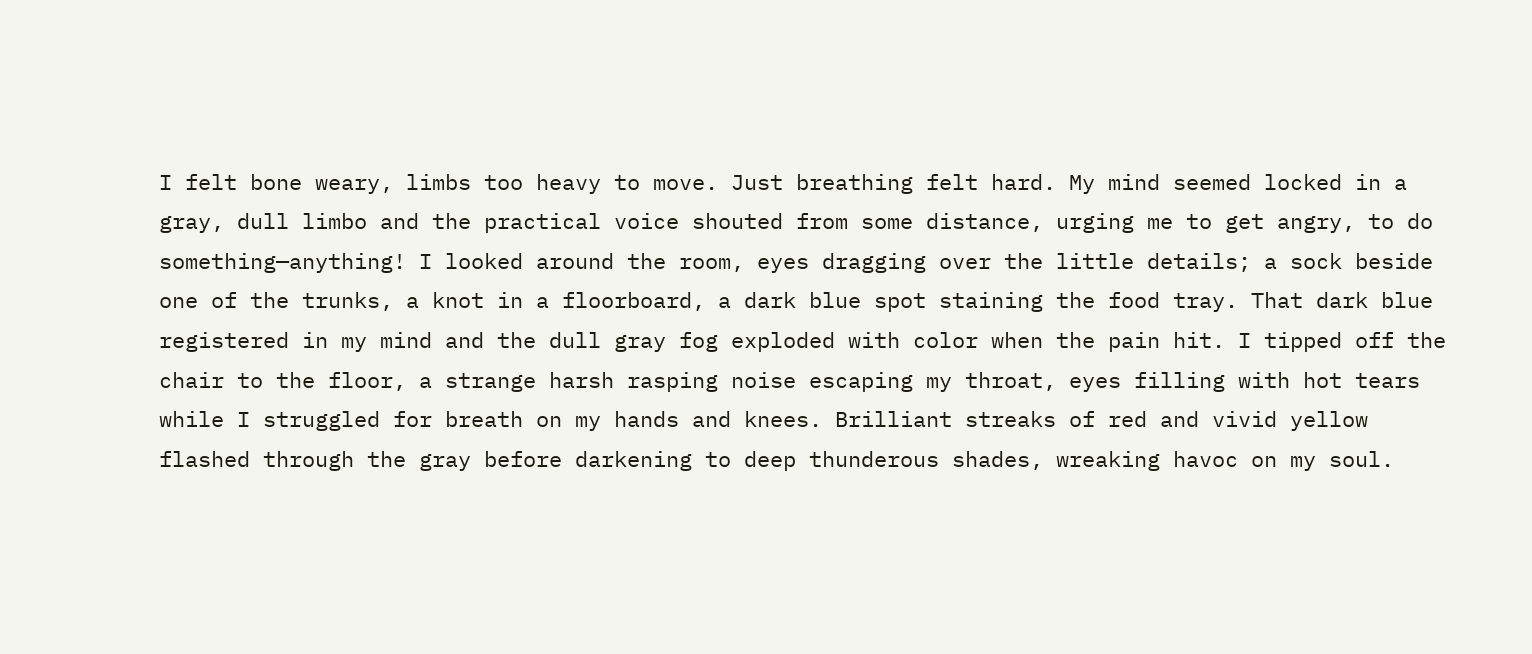I felt bone weary, limbs too heavy to move. Just breathing felt hard. My mind seemed locked in a gray, dull limbo and the practical voice shouted from some distance, urging me to get angry, to do something—anything! I looked around the room, eyes dragging over the little details; a sock beside one of the trunks, a knot in a floorboard, a dark blue spot staining the food tray. That dark blue registered in my mind and the dull gray fog exploded with color when the pain hit. I tipped off the chair to the floor, a strange harsh rasping noise escaping my throat, eyes filling with hot tears while I struggled for breath on my hands and knees. Brilliant streaks of red and vivid yellow flashed through the gray before darkening to deep thunderous shades, wreaking havoc on my soul.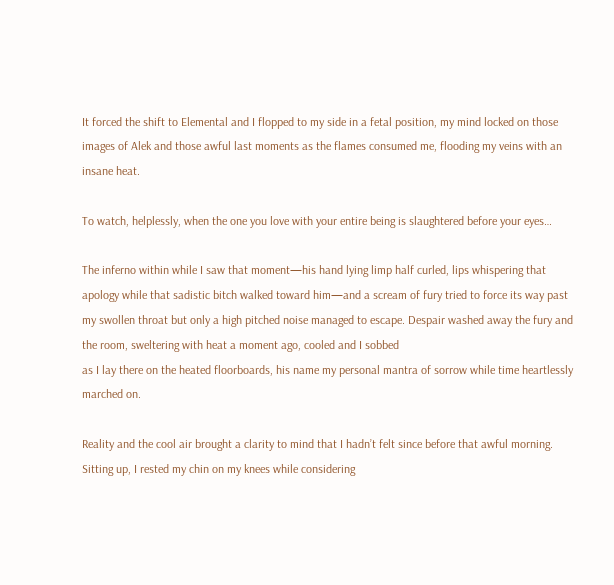It forced the shift to Elemental and I flopped to my side in a fetal position, my mind locked on those images of Alek and those awful last moments as the flames consumed me, flooding my veins with an insane heat.

To watch, helplessly, when the one you love with your entire being is slaughtered before your eyes…

The inferno within while I saw that moment—his hand lying limp half curled, lips whispering that apology while that sadistic bitch walked toward him—and a scream of fury tried to force its way past my swollen throat but only a high pitched noise managed to escape. Despair washed away the fury and the room, sweltering with heat a moment ago, cooled and I sobbed
as I lay there on the heated floorboards, his name my personal mantra of sorrow while time heartlessly marched on.

Reality and the cool air brought a clarity to mind that I hadn’t felt since before that awful morning. Sitting up, I rested my chin on my knees while considering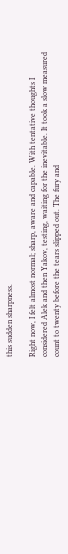this sudden sharpness.

Right now, I felt almost normal; sharp, aware and capable. With tentative thoughts I considered Alek and then Yakov, testing, waiting for the inevitable. It took a slow measured count to twenty before the tears slipped out. The fury and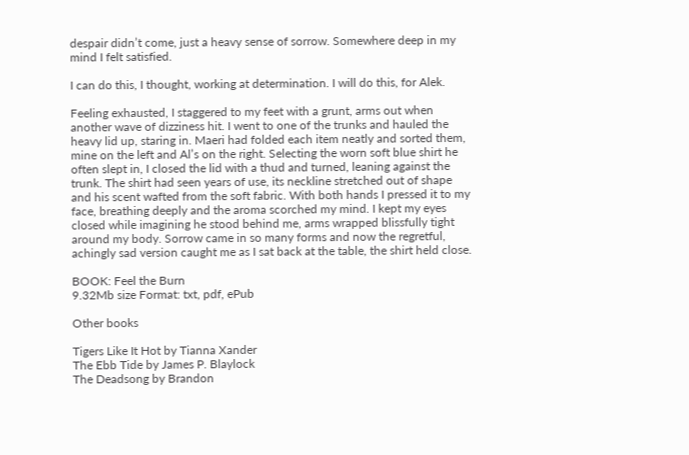despair didn’t come, just a heavy sense of sorrow. Somewhere deep in my mind I felt satisfied.

I can do this, I thought, working at determination. I will do this, for Alek.

Feeling exhausted, I staggered to my feet with a grunt, arms out when another wave of dizziness hit. I went to one of the trunks and hauled the heavy lid up, staring in. Maeri had folded each item neatly and sorted them, mine on the left and Al’s on the right. Selecting the worn soft blue shirt he often slept in, I closed the lid with a thud and turned, leaning against the trunk. The shirt had seen years of use, its neckline stretched out of shape and his scent wafted from the soft fabric. With both hands I pressed it to my face, breathing deeply and the aroma scorched my mind. I kept my eyes closed while imagining he stood behind me, arms wrapped blissfully tight around my body. Sorrow came in so many forms and now the regretful, achingly sad version caught me as I sat back at the table, the shirt held close.

BOOK: Feel the Burn
9.32Mb size Format: txt, pdf, ePub

Other books

Tigers Like It Hot by Tianna Xander
The Ebb Tide by James P. Blaylock
The Deadsong by Brandon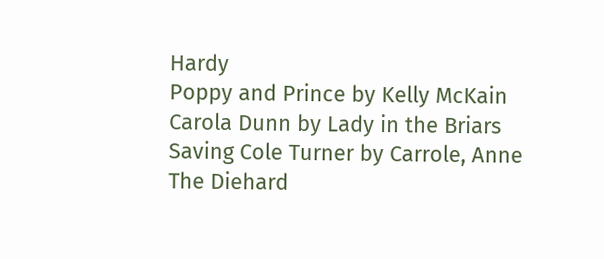Hardy
Poppy and Prince by Kelly McKain
Carola Dunn by Lady in the Briars
Saving Cole Turner by Carrole, Anne
The Diehard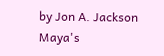by Jon A. Jackson
Maya's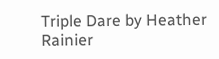Triple Dare by Heather Rainier